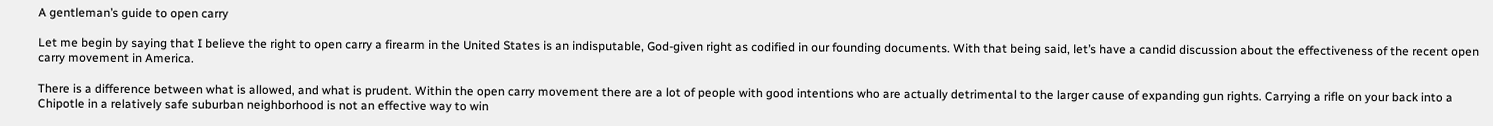A gentleman’s guide to open carry

Let me begin by saying that I believe the right to open carry a firearm in the United States is an indisputable, God-given right as codified in our founding documents. With that being said, let’s have a candid discussion about the effectiveness of the recent open carry movement in America.

There is a difference between what is allowed, and what is prudent. Within the open carry movement there are a lot of people with good intentions who are actually detrimental to the larger cause of expanding gun rights. Carrying a rifle on your back into a Chipotle in a relatively safe suburban neighborhood is not an effective way to win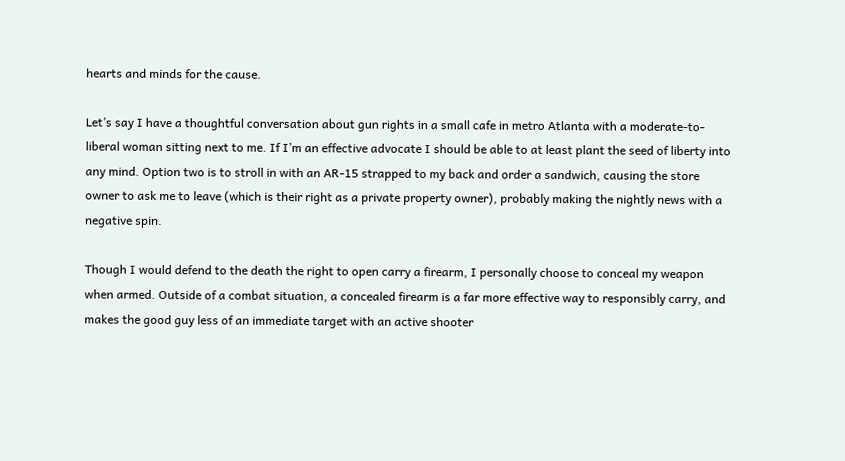hearts and minds for the cause.

Let’s say I have a thoughtful conversation about gun rights in a small cafe in metro Atlanta with a moderate-to-liberal woman sitting next to me. If I’m an effective advocate I should be able to at least plant the seed of liberty into any mind. Option two is to stroll in with an AR-15 strapped to my back and order a sandwich, causing the store owner to ask me to leave (which is their right as a private property owner), probably making the nightly news with a negative spin.

Though I would defend to the death the right to open carry a firearm, I personally choose to conceal my weapon when armed. Outside of a combat situation, a concealed firearm is a far more effective way to responsibly carry, and makes the good guy less of an immediate target with an active shooter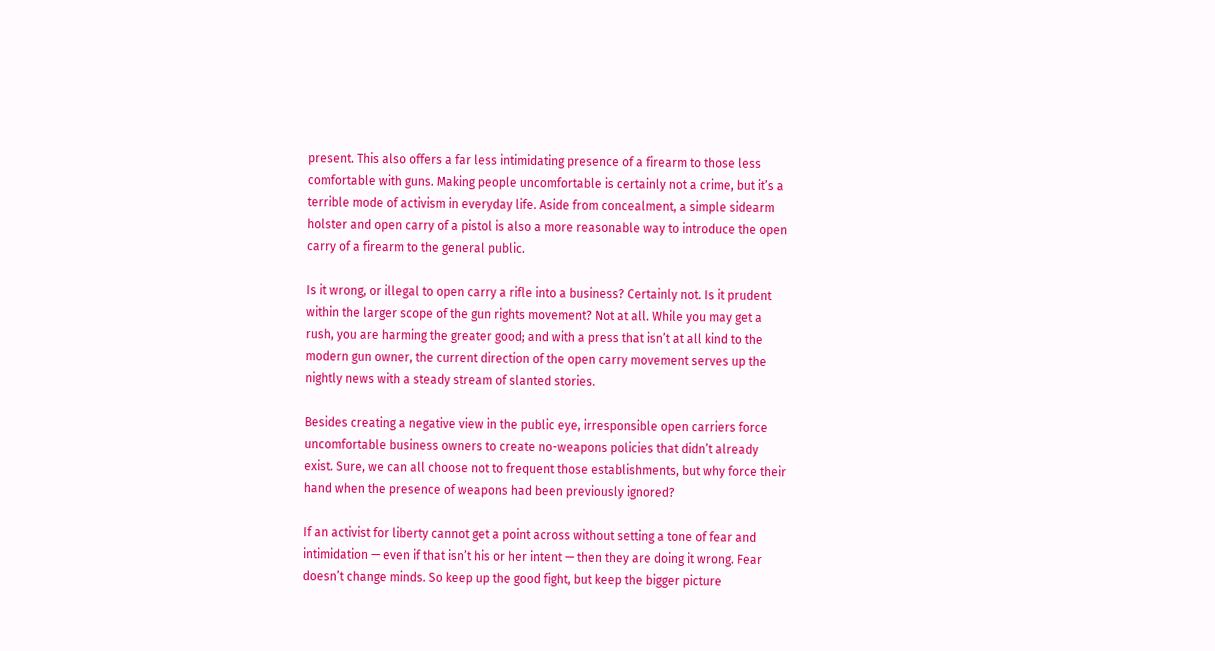present. This also offers a far less intimidating presence of a firearm to those less comfortable with guns. Making people uncomfortable is certainly not a crime, but it’s a terrible mode of activism in everyday life. Aside from concealment, a simple sidearm holster and open carry of a pistol is also a more reasonable way to introduce the open carry of a firearm to the general public.

Is it wrong, or illegal to open carry a rifle into a business? Certainly not. Is it prudent within the larger scope of the gun rights movement? Not at all. While you may get a rush, you are harming the greater good; and with a press that isn’t at all kind to the modern gun owner, the current direction of the open carry movement serves up the nightly news with a steady stream of slanted stories.

Besides creating a negative view in the public eye, irresponsible open carriers force uncomfortable business owners to create no-weapons policies that didn’t already exist. Sure, we can all choose not to frequent those establishments, but why force their hand when the presence of weapons had been previously ignored?

If an activist for liberty cannot get a point across without setting a tone of fear and intimidation — even if that isn’t his or her intent — then they are doing it wrong. Fear doesn’t change minds. So keep up the good fight, but keep the bigger picture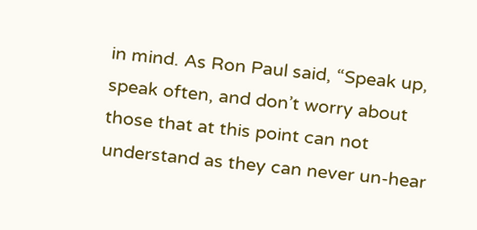in mind. As Ron Paul said, “Speak up, speak often, and don’t worry about those that at this point can not understand as they can never un-hear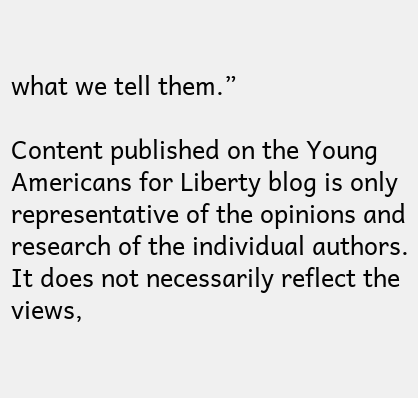what we tell them.”

Content published on the Young Americans for Liberty blog is only representative of the opinions and research of the individual authors. It does not necessarily reflect the views,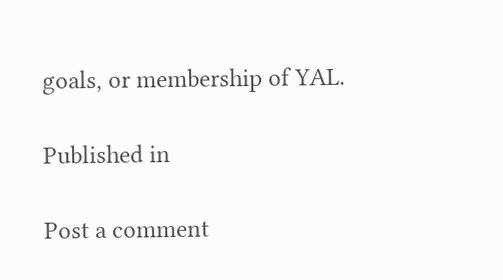goals, or membership of YAL.

Published in

Post a comment